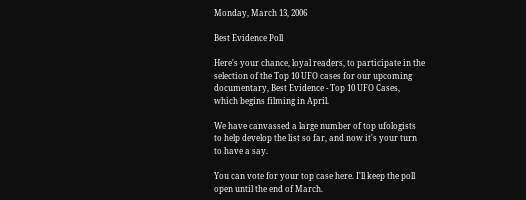Monday, March 13, 2006

Best Evidence Poll

Here's your chance, loyal readers, to participate in the selection of the Top 10 UFO cases for our upcoming documentary, Best Evidence - Top 10 UFO Cases, which begins filming in April.

We have canvassed a large number of top ufologists to help develop the list so far, and now it's your turn to have a say.

You can vote for your top case here. I'll keep the poll open until the end of March.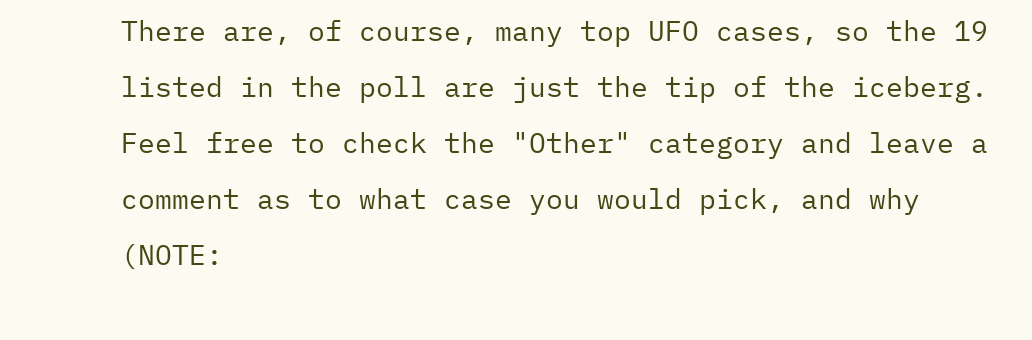There are, of course, many top UFO cases, so the 19 listed in the poll are just the tip of the iceberg. Feel free to check the "Other" category and leave a comment as to what case you would pick, and why (NOTE: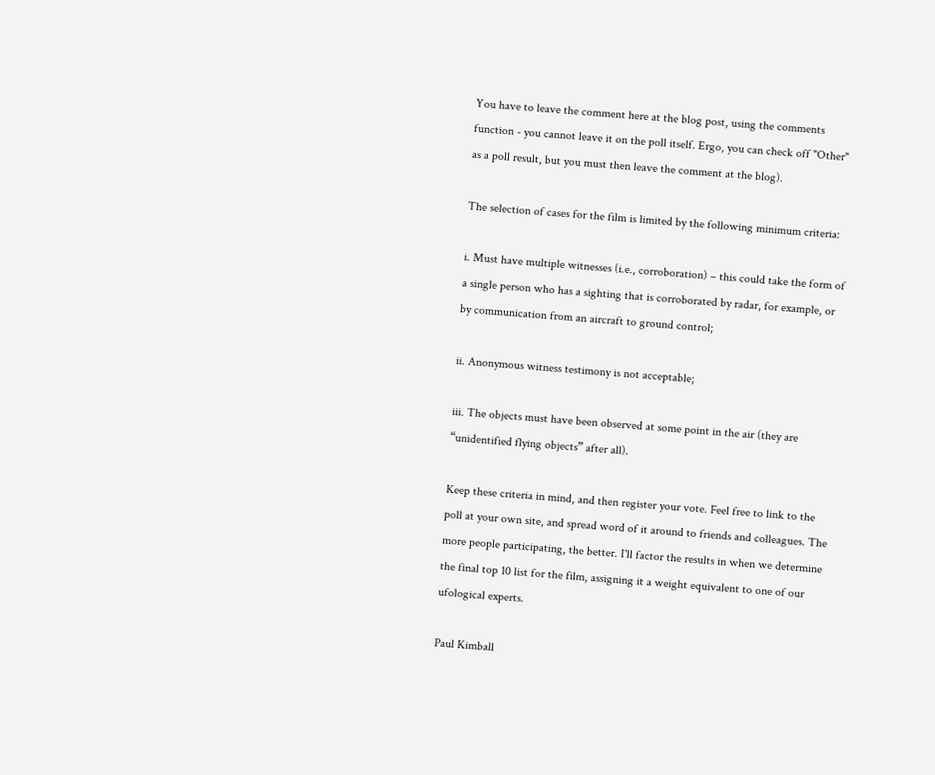You have to leave the comment here at the blog post, using the comments function - you cannot leave it on the poll itself. Ergo, you can check off "Other" as a poll result, but you must then leave the comment at the blog).

The selection of cases for the film is limited by the following minimum criteria:

i. Must have multiple witnesses (i.e., corroboration) – this could take the form of a single person who has a sighting that is corroborated by radar, for example, or by communication from an aircraft to ground control;

ii. Anonymous witness testimony is not acceptable;

iii. The objects must have been observed at some point in the air (they are “unidentified flying objects” after all).

Keep these criteria in mind, and then register your vote. Feel free to link to the poll at your own site, and spread word of it around to friends and colleagues. The more people participating, the better. I'll factor the results in when we determine the final top 10 list for the film, assigning it a weight equivalent to one of our ufological experts.

Paul Kimball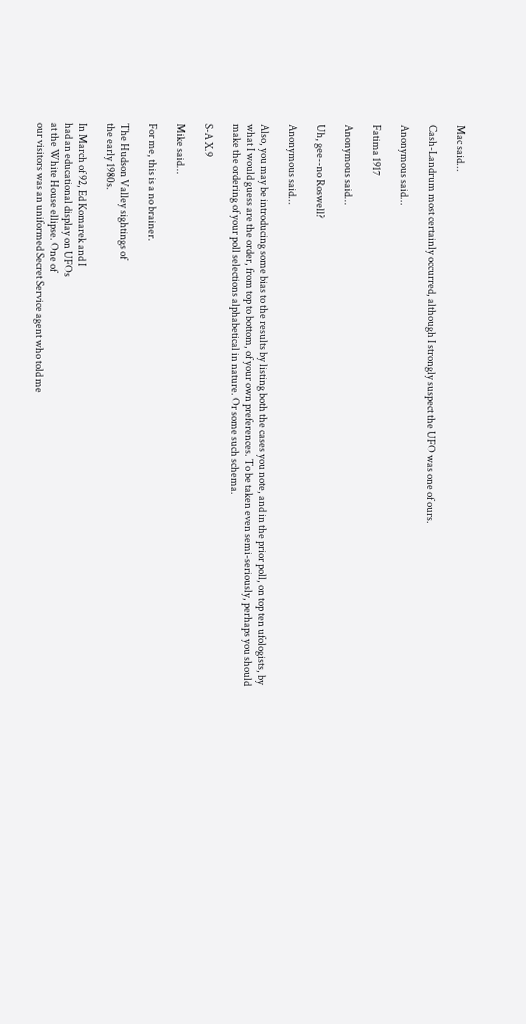Mac said...

Cash-Landrum most certainly occurred, although I strongly suspect the UFO was one of ours.

Anonymous said...

Fatima 1917

Anonymous said...

Uh, gee--no Roswell?

Anonymous said...

Also, you may be introducing some bias to the results by listing both the cases you note, and in the prior poll, on top ten ufologists, by what I would guess are the order, from top to bottom, of your own preferences. To be taken even semi-seriously, perhaps you should make the ordering of your poll selections alphabetical in nature. Or some such schema.

S-A X.9

Mike said...

For me, this is a no brainer.

The Hudson Valley sightings of
the early 1980s.

In March of 92, Ed Komarek and I
had an educational display on UFOs
at the White House ellipse. One of
our visitors was an uniformed Secret Service agent who told me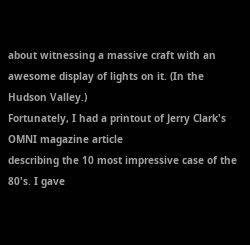about witnessing a massive craft with an awesome display of lights on it. (In the Hudson Valley.)
Fortunately, I had a printout of Jerry Clark's OMNI magazine article
describing the 10 most impressive case of the 80's. I gave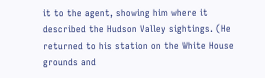it to the agent, showing him where it described the Hudson Valley sightings. (He returned to his station on the White House grounds and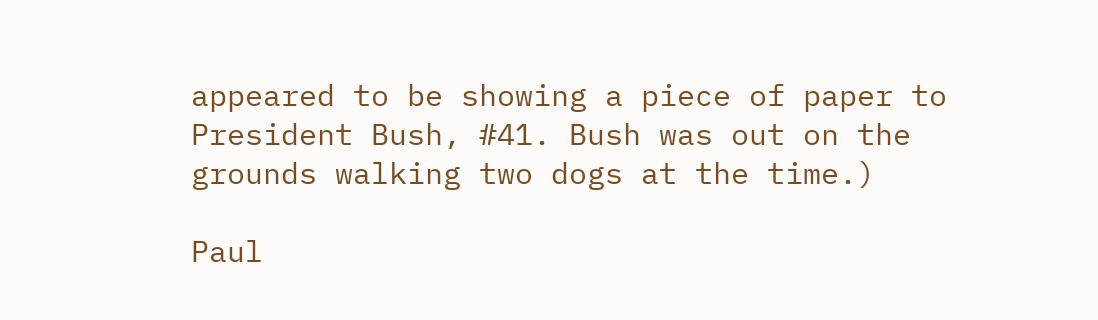appeared to be showing a piece of paper to President Bush, #41. Bush was out on the grounds walking two dogs at the time.)

Paul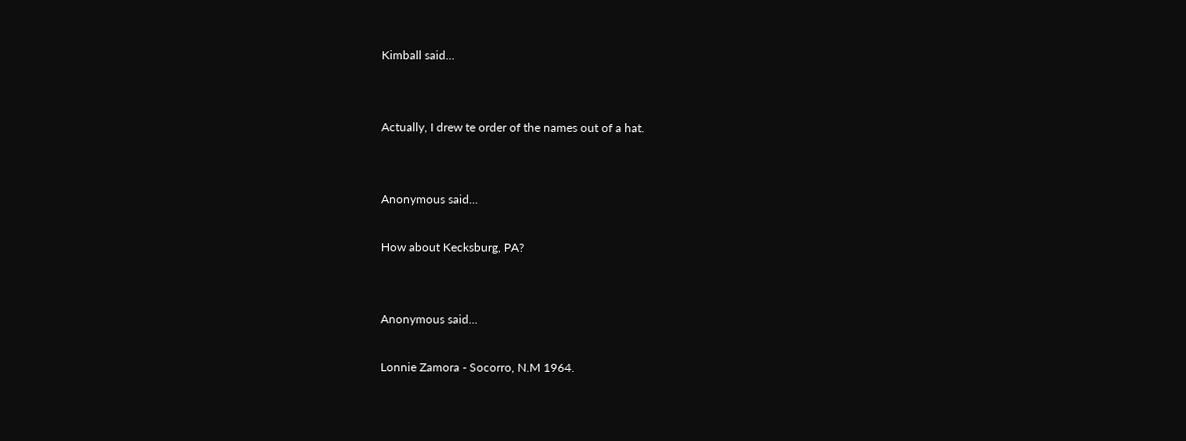Kimball said...


Actually, I drew te order of the names out of a hat.


Anonymous said...

How about Kecksburg, PA?


Anonymous said...

Lonnie Zamora - Socorro, N.M 1964.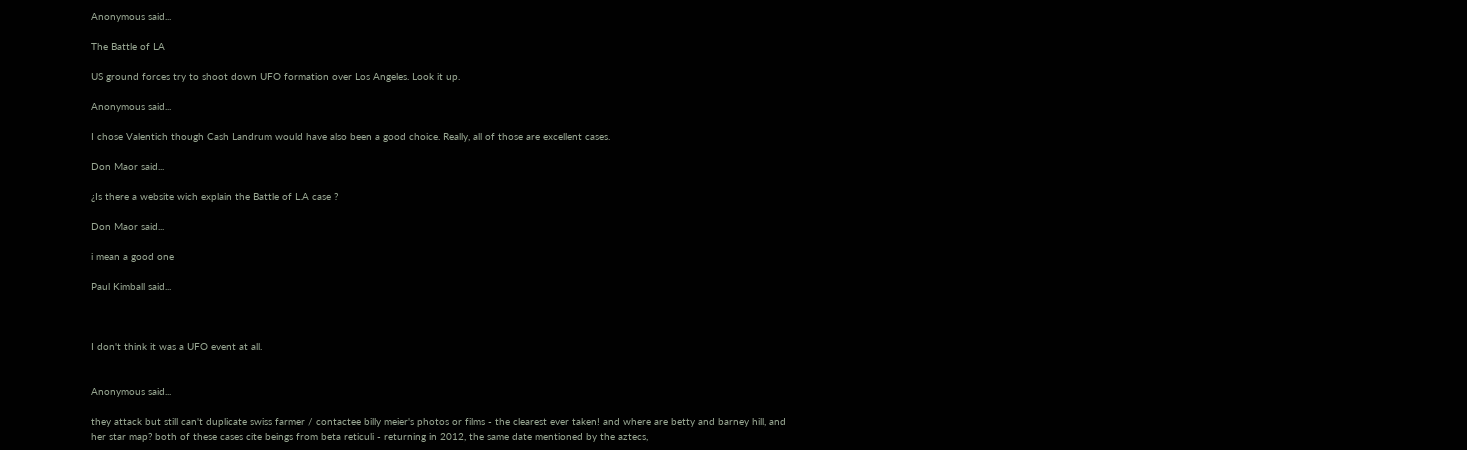Anonymous said...

The Battle of LA

US ground forces try to shoot down UFO formation over Los Angeles. Look it up.

Anonymous said...

I chose Valentich though Cash Landrum would have also been a good choice. Really, all of those are excellent cases.

Don Maor said...

¿Is there a website wich explain the Battle of L.A case ?

Don Maor said...

i mean a good one

Paul Kimball said...



I don't think it was a UFO event at all.


Anonymous said...

they attack but still can't duplicate swiss farmer / contactee billy meier's photos or films - the clearest ever taken! and where are betty and barney hill, and her star map? both of these cases cite beings from beta reticuli - returning in 2012, the same date mentioned by the aztecs,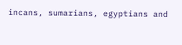incans, sumarians, egyptians and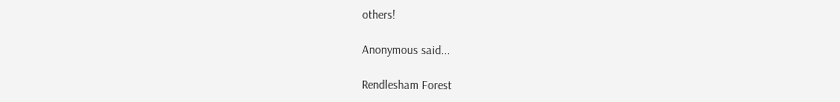others!

Anonymous said...

Rendlesham Forest